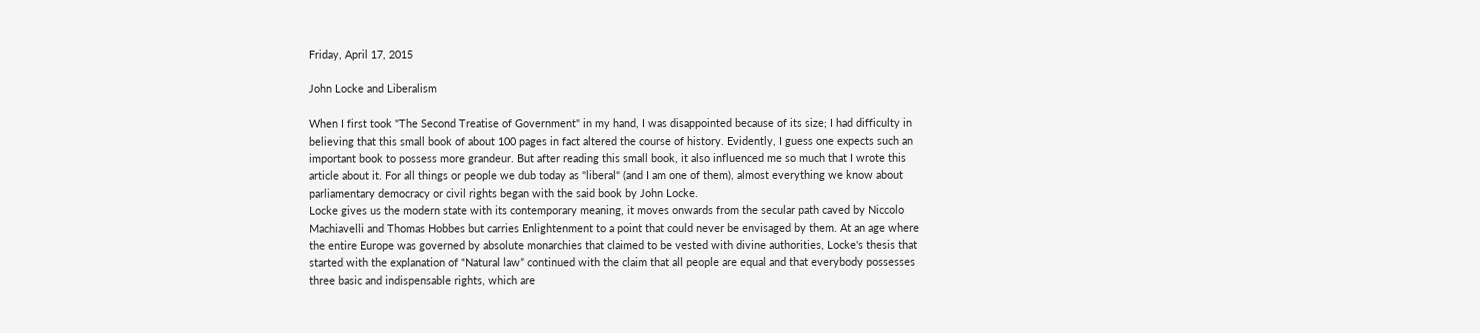Friday, April 17, 2015

John Locke and Liberalism

When I first took "The Second Treatise of Government" in my hand, I was disappointed because of its size; I had difficulty in believing that this small book of about 100 pages in fact altered the course of history. Evidently, I guess one expects such an important book to possess more grandeur. But after reading this small book, it also influenced me so much that I wrote this article about it. For all things or people we dub today as "liberal" (and I am one of them), almost everything we know about parliamentary democracy or civil rights began with the said book by John Locke.
Locke gives us the modern state with its contemporary meaning, it moves onwards from the secular path caved by Niccolo Machiavelli and Thomas Hobbes but carries Enlightenment to a point that could never be envisaged by them. At an age where the entire Europe was governed by absolute monarchies that claimed to be vested with divine authorities, Locke's thesis that started with the explanation of “Natural law” continued with the claim that all people are equal and that everybody possesses three basic and indispensable rights, which are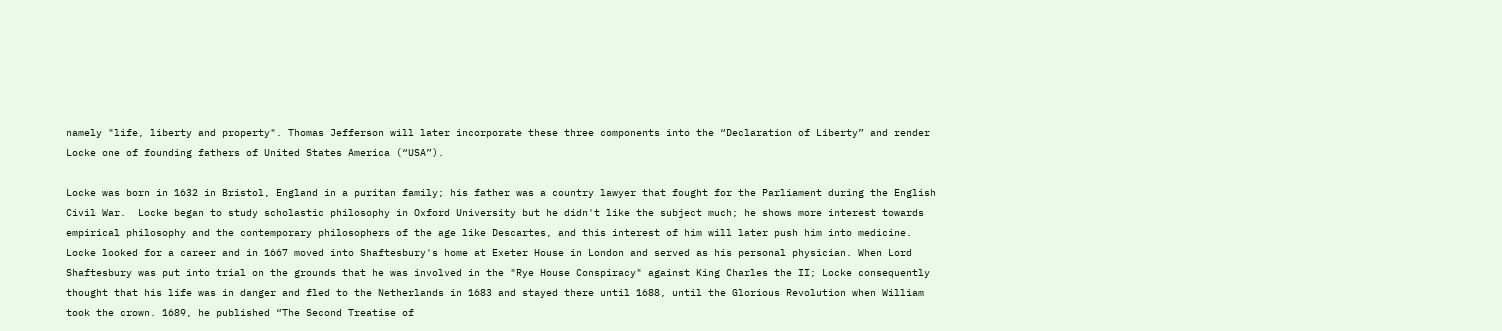namely "life, liberty and property". Thomas Jefferson will later incorporate these three components into the “Declaration of Liberty” and render Locke one of founding fathers of United States America (“USA”).

Locke was born in 1632 in Bristol, England in a puritan family; his father was a country lawyer that fought for the Parliament during the English Civil War.  Locke began to study scholastic philosophy in Oxford University but he didn't like the subject much; he shows more interest towards empirical philosophy and the contemporary philosophers of the age like Descartes, and this interest of him will later push him into medicine. Locke looked for a career and in 1667 moved into Shaftesbury's home at Exeter House in London and served as his personal physician. When Lord Shaftesbury was put into trial on the grounds that he was involved in the "Rye House Conspiracy" against King Charles the II; Locke consequently thought that his life was in danger and fled to the Netherlands in 1683 and stayed there until 1688, until the Glorious Revolution when William took the crown. 1689, he published “The Second Treatise of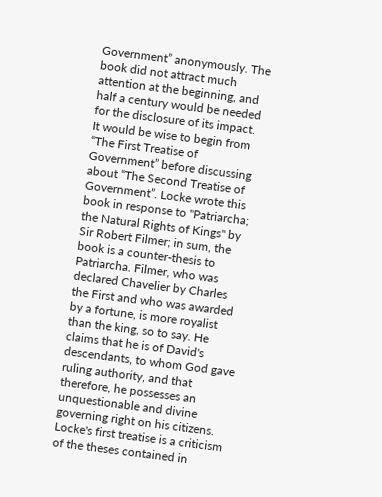Government” anonymously. The book did not attract much attention at the beginning, and half a century would be needed for the disclosure of its impact.
It would be wise to begin from “The First Treatise of Government” before discussing about “The Second Treatise of Government”. Locke wrote this book in response to "Patriarcha; the Natural Rights of Kings" by Sir Robert Filmer; in sum, the book is a counter-thesis to Patriarcha. Filmer, who was declared Chavelier by Charles the First and who was awarded by a fortune, is more royalist than the king, so to say. He claims that he is of David's descendants, to whom God gave ruling authority, and that therefore, he possesses an unquestionable and divine governing right on his citizens.  Locke's first treatise is a criticism of the theses contained in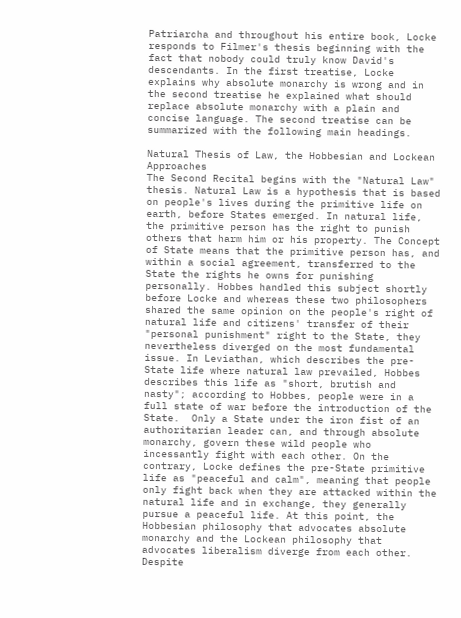Patriarcha and throughout his entire book, Locke responds to Filmer's thesis beginning with the fact that nobody could truly know David's descendants. In the first treatise, Locke explains why absolute monarchy is wrong and in the second treatise he explained what should replace absolute monarchy with a plain and concise language. The second treatise can be summarized with the following main headings.

Natural Thesis of Law, the Hobbesian and Lockean Approaches
The Second Recital begins with the "Natural Law" thesis. Natural Law is a hypothesis that is based on people's lives during the primitive life on earth, before States emerged. In natural life, the primitive person has the right to punish others that harm him or his property. The Concept of State means that the primitive person has, and within a social agreement, transferred to the State the rights he owns for punishing personally. Hobbes handled this subject shortly before Locke and whereas these two philosophers shared the same opinion on the people's right of natural life and citizens' transfer of their "personal punishment" right to the State, they nevertheless diverged on the most fundamental issue. In Leviathan, which describes the pre-State life where natural law prevailed, Hobbes describes this life as "short, brutish and nasty"; according to Hobbes, people were in a full state of war before the introduction of the State.  Only a State under the iron fist of an authoritarian leader can, and through absolute monarchy, govern these wild people who incessantly fight with each other. On the contrary, Locke defines the pre-State primitive life as "peaceful and calm", meaning that people only fight back when they are attacked within the natural life and in exchange, they generally pursue a peaceful life. At this point, the Hobbesian philosophy that advocates absolute monarchy and the Lockean philosophy that advocates liberalism diverge from each other. Despite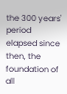the 300 years' period elapsed since then, the foundation of all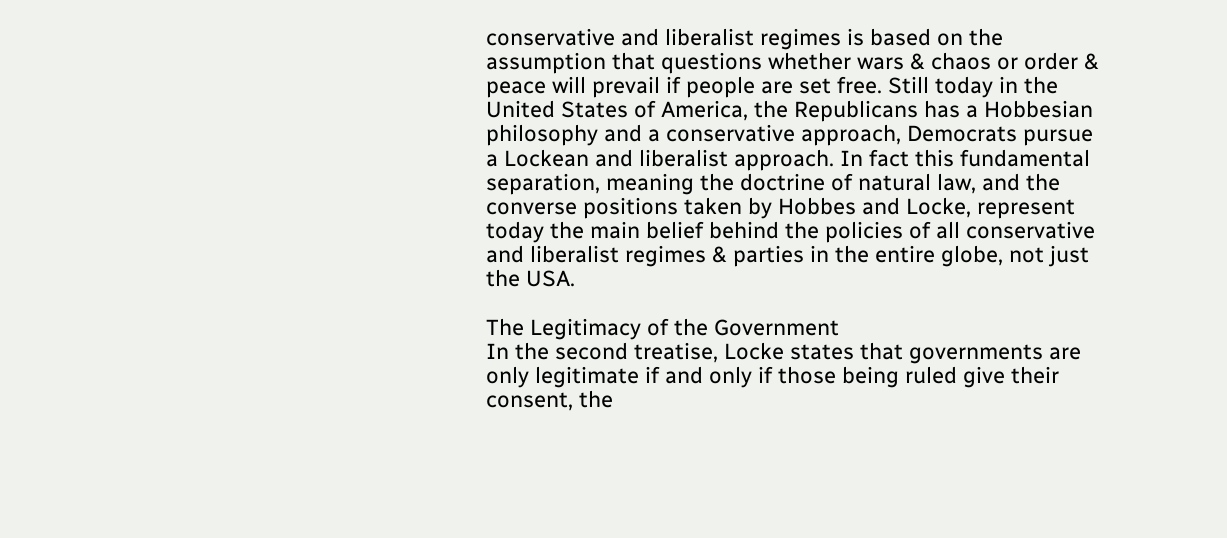conservative and liberalist regimes is based on the assumption that questions whether wars & chaos or order & peace will prevail if people are set free. Still today in the United States of America, the Republicans has a Hobbesian philosophy and a conservative approach, Democrats pursue a Lockean and liberalist approach. In fact this fundamental separation, meaning the doctrine of natural law, and the converse positions taken by Hobbes and Locke, represent today the main belief behind the policies of all conservative and liberalist regimes & parties in the entire globe, not just the USA.

The Legitimacy of the Government
In the second treatise, Locke states that governments are only legitimate if and only if those being ruled give their consent, the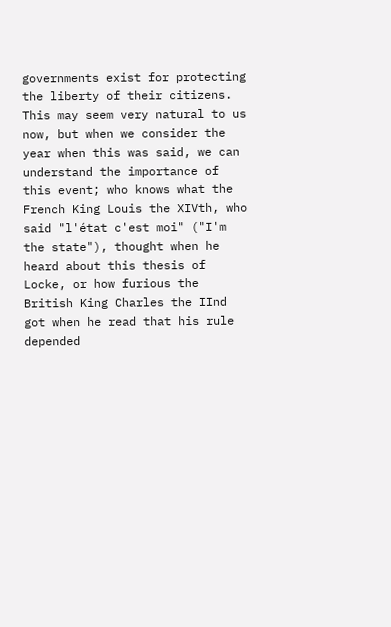governments exist for protecting the liberty of their citizens. This may seem very natural to us now, but when we consider the year when this was said, we can understand the importance of this event; who knows what the French King Louis the XIVth, who said "l'état c'est moi" ("I'm the state"), thought when he heard about this thesis of Locke, or how furious the British King Charles the IInd got when he read that his rule depended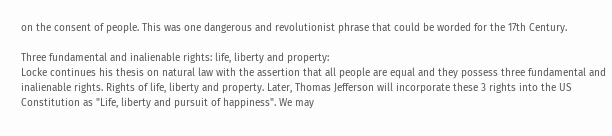on the consent of people. This was one dangerous and revolutionist phrase that could be worded for the 17th Century.

Three fundamental and inalienable rights: life, liberty and property:
Locke continues his thesis on natural law with the assertion that all people are equal and they possess three fundamental and inalienable rights. Rights of life, liberty and property. Later, Thomas Jefferson will incorporate these 3 rights into the US Constitution as "Life, liberty and pursuit of happiness". We may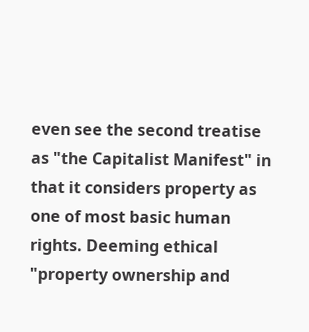even see the second treatise as "the Capitalist Manifest" in that it considers property as one of most basic human rights. Deeming ethical "property ownership and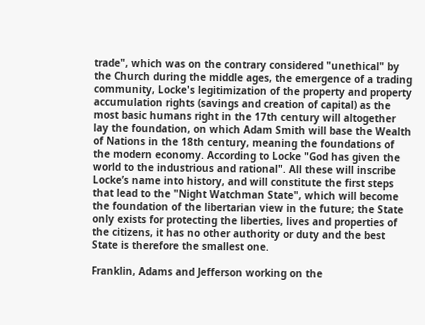trade", which was on the contrary considered "unethical" by the Church during the middle ages, the emergence of a trading community, Locke's legitimization of the property and property accumulation rights (savings and creation of capital) as the most basic humans right in the 17th century will altogether lay the foundation, on which Adam Smith will base the Wealth of Nations in the 18th century, meaning the foundations of the modern economy. According to Locke "God has given the world to the industrious and rational". All these will inscribe Locke’s name into history, and will constitute the first steps that lead to the "Night Watchman State", which will become the foundation of the libertarian view in the future; the State only exists for protecting the liberties, lives and properties of the citizens, it has no other authority or duty and the best State is therefore the smallest one.

Franklin, Adams and Jefferson working on the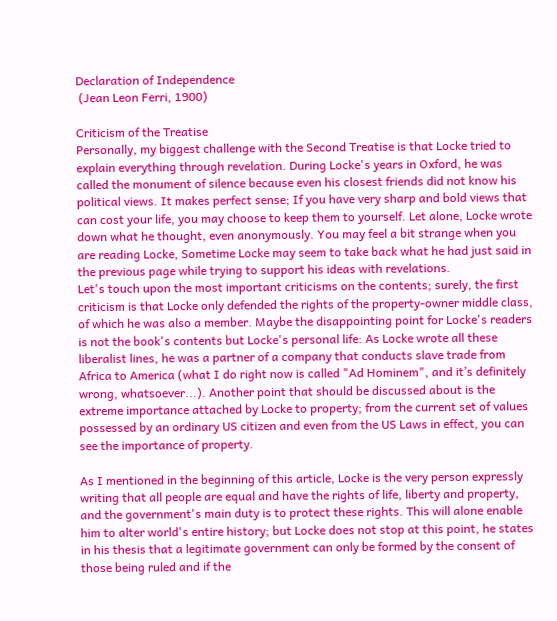Declaration of Independence
 (Jean Leon Ferri, 1900)

Criticism of the Treatise
Personally, my biggest challenge with the Second Treatise is that Locke tried to explain everything through revelation. During Locke's years in Oxford, he was called the monument of silence because even his closest friends did not know his political views. It makes perfect sense; If you have very sharp and bold views that can cost your life, you may choose to keep them to yourself. Let alone, Locke wrote down what he thought, even anonymously. You may feel a bit strange when you are reading Locke, Sometime Locke may seem to take back what he had just said in the previous page while trying to support his ideas with revelations.
Let's touch upon the most important criticisms on the contents; surely, the first criticism is that Locke only defended the rights of the property-owner middle class, of which he was also a member. Maybe the disappointing point for Locke's readers is not the book's contents but Locke's personal life: As Locke wrote all these liberalist lines, he was a partner of a company that conducts slave trade from Africa to America (what I do right now is called "Ad Hominem", and it’s definitely wrong, whatsoever...). Another point that should be discussed about is the extreme importance attached by Locke to property; from the current set of values possessed by an ordinary US citizen and even from the US Laws in effect, you can see the importance of property.

As I mentioned in the beginning of this article, Locke is the very person expressly writing that all people are equal and have the rights of life, liberty and property, and the government's main duty is to protect these rights. This will alone enable him to alter world's entire history; but Locke does not stop at this point, he states in his thesis that a legitimate government can only be formed by the consent of those being ruled and if the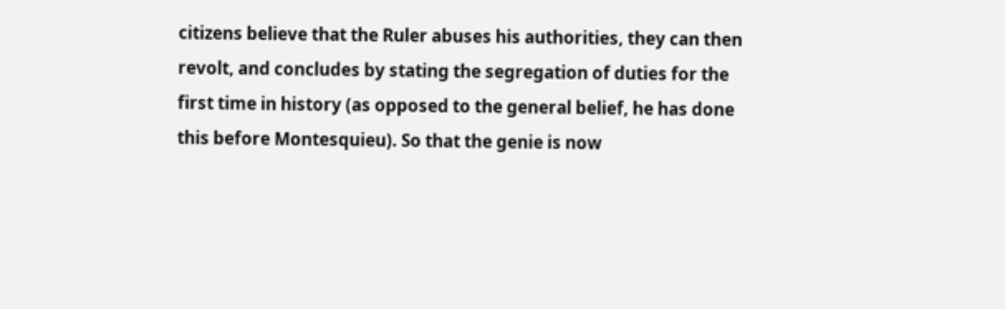citizens believe that the Ruler abuses his authorities, they can then revolt, and concludes by stating the segregation of duties for the first time in history (as opposed to the general belief, he has done this before Montesquieu). So that the genie is now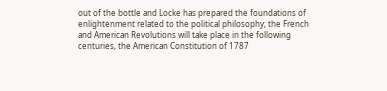out of the bottle and Locke has prepared the foundations of enlightenment related to the political philosophy; the French and American Revolutions will take place in the following centuries, the American Constitution of 1787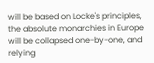will be based on Locke's principles, the absolute monarchies in Europe will be collapsed one-by-one, and relying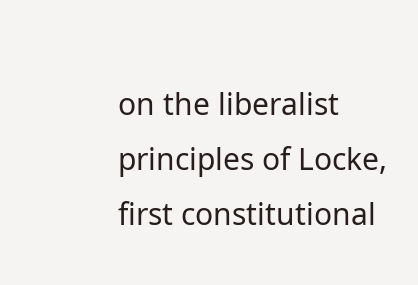on the liberalist principles of Locke, first constitutional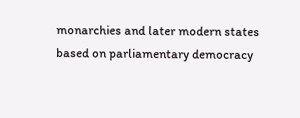monarchies and later modern states based on parliamentary democracy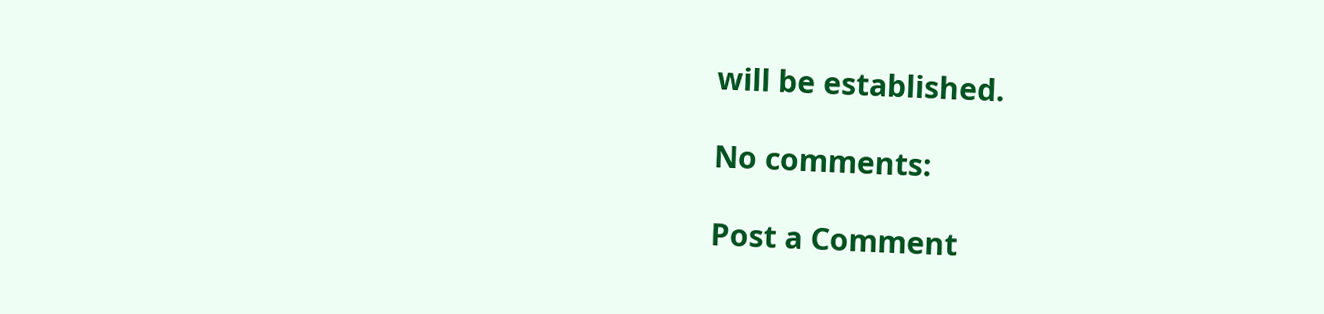will be established.

No comments:

Post a Comment